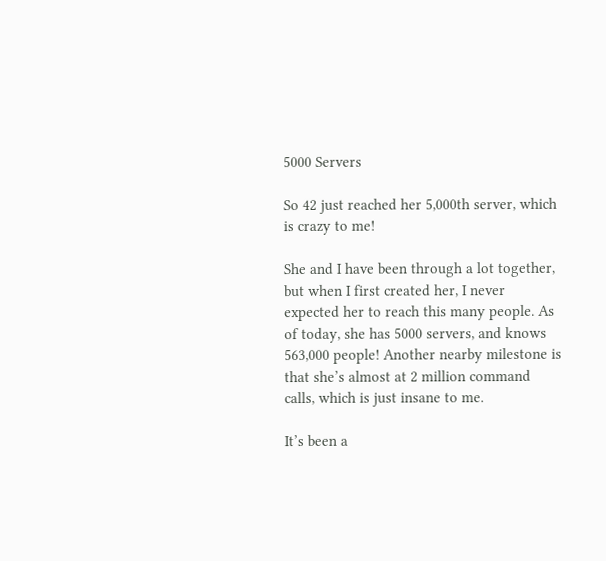5000 Servers

So 42 just reached her 5,000th server, which is crazy to me!

She and I have been through a lot together, but when I first created her, I never expected her to reach this many people. As of today, she has 5000 servers, and knows 563,000 people! Another nearby milestone is that she’s almost at 2 million command calls, which is just insane to me.

It’s been a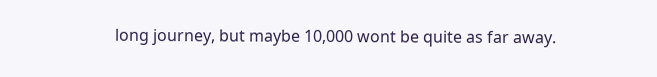long journey, but maybe 10,000 wont be quite as far away.